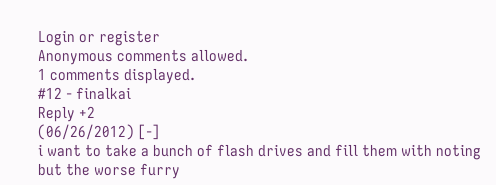Login or register
Anonymous comments allowed.
1 comments displayed.
#12 - finalkai
Reply +2
(06/26/2012) [-]
i want to take a bunch of flash drives and fill them with noting but the worse furry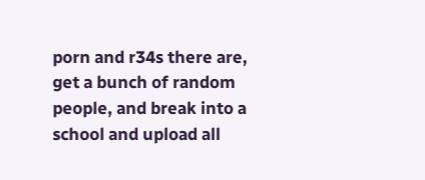porn and r34s there are, get a bunch of random people, and break into a school and upload all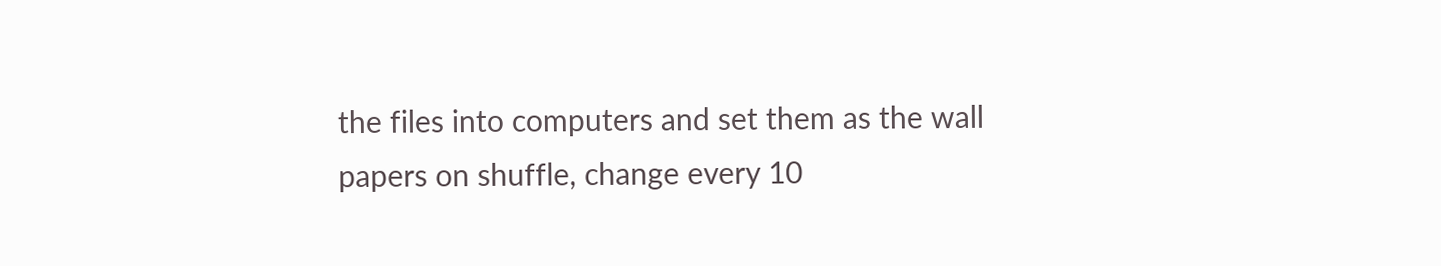the files into computers and set them as the wall papers on shuffle, change every 10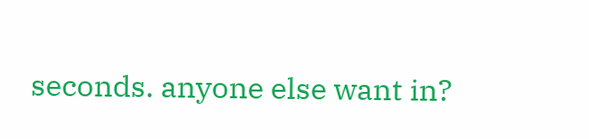seconds. anyone else want in?